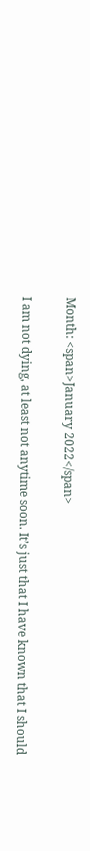Month: <span>January 2022</span>

I am not dying, at least not anytime soon. It’s just that I have known that I should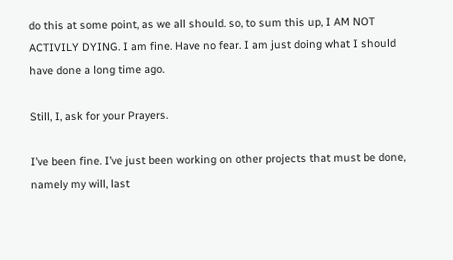do this at some point, as we all should. so, to sum this up, I AM NOT ACTIVILY DYING. I am fine. Have no fear. I am just doing what I should have done a long time ago.

Still, I, ask for your Prayers.

I’ve been fine. I’ve just been working on other projects that must be done, namely my will, last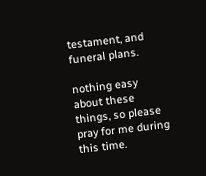testament, and funeral plans.

nothing easy about these things, so please pray for me during this time.